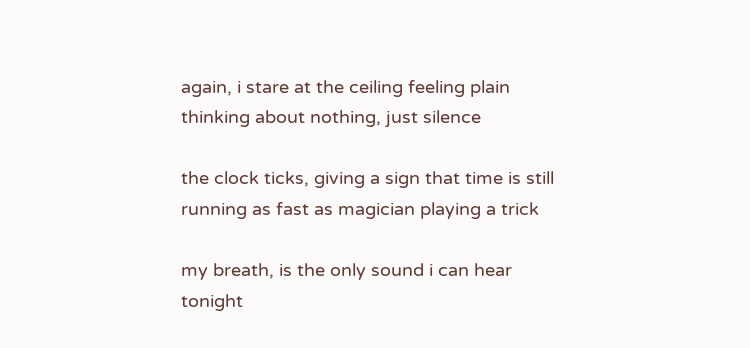again, i stare at the ceiling feeling plain thinking about nothing, just silence

the clock ticks, giving a sign that time is still running as fast as magician playing a trick

my breath, is the only sound i can hear tonight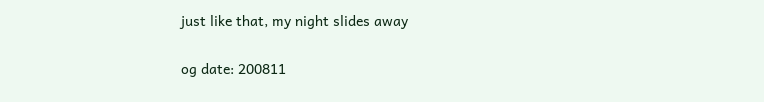just like that, my night slides away

og date: 200811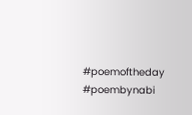#poemoftheday #poembynabi